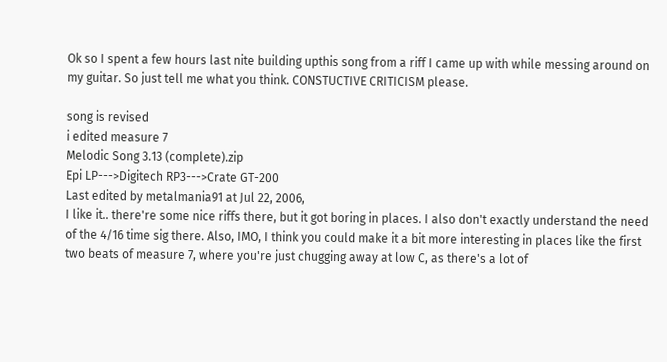Ok so I spent a few hours last nite building upthis song from a riff I came up with while messing around on my guitar. So just tell me what you think. CONSTUCTIVE CRITICISM please.

song is revised
i edited measure 7
Melodic Song 3.13 (complete).zip
Epi LP--->Digitech RP3--->Crate GT-200
Last edited by metalmania91 at Jul 22, 2006,
I like it.. there're some nice riffs there, but it got boring in places. I also don't exactly understand the need of the 4/16 time sig there. Also, IMO, I think you could make it a bit more interesting in places like the first two beats of measure 7, where you're just chugging away at low C, as there's a lot of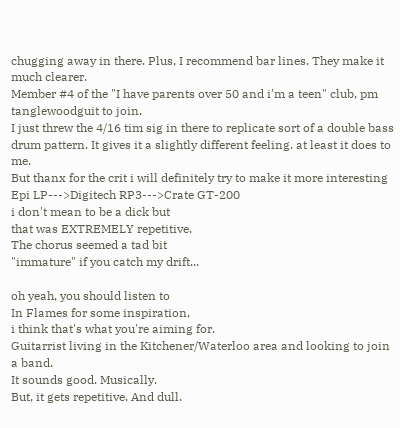chugging away in there. Plus, I recommend bar lines. They make it much clearer.
Member #4 of the "I have parents over 50 and i'm a teen" club, pm tanglewoodguit to join.
I just threw the 4/16 tim sig in there to replicate sort of a double bass drum pattern. It gives it a slightly different feeling. at least it does to me.
But thanx for the crit i will definitely try to make it more interesting
Epi LP--->Digitech RP3--->Crate GT-200
i don't mean to be a dick but
that was EXTREMELY repetitive.
The chorus seemed a tad bit
"immature" if you catch my drift...

oh yeah, you should listen to
In Flames for some inspiration,
i think that's what you're aiming for.
Guitarrist living in the Kitchener/Waterloo area and looking to join a band.
It sounds good. Musically.
But, it gets repetitive. And dull.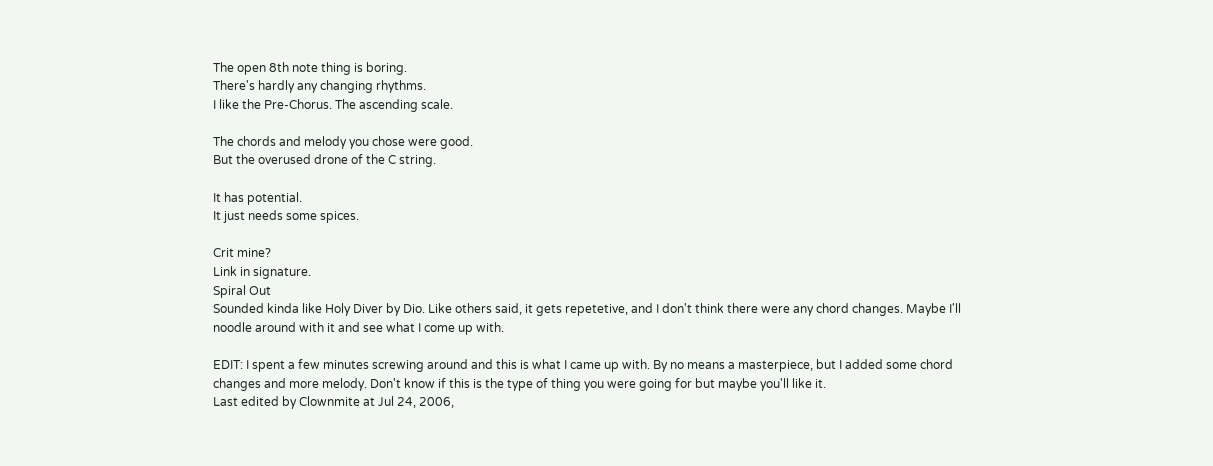The open 8th note thing is boring.
There's hardly any changing rhythms.
I like the Pre-Chorus. The ascending scale.

The chords and melody you chose were good.
But the overused drone of the C string.

It has potential.
It just needs some spices.

Crit mine?
Link in signature.
Spiral Out
Sounded kinda like Holy Diver by Dio. Like others said, it gets repetetive, and I don't think there were any chord changes. Maybe I'll noodle around with it and see what I come up with.

EDIT: I spent a few minutes screwing around and this is what I came up with. By no means a masterpiece, but I added some chord changes and more melody. Don't know if this is the type of thing you were going for but maybe you'll like it.
Last edited by Clownmite at Jul 24, 2006,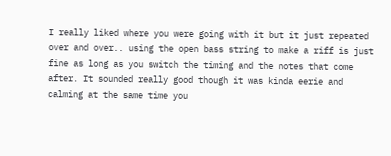I really liked where you were going with it but it just repeated over and over.. using the open bass string to make a riff is just fine as long as you switch the timing and the notes that come after. It sounded really good though it was kinda eerie and calming at the same time you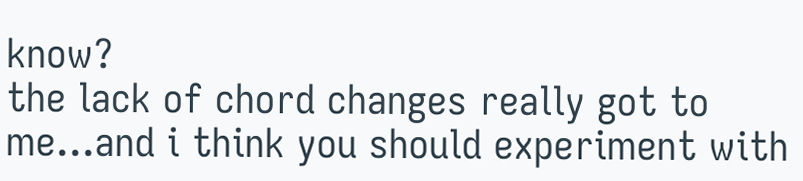know?
the lack of chord changes really got to me...and i think you should experiment with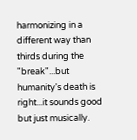harmonizing in a different way than thirds during the "break"...but humanity's death is right...it sounds good but just musically.